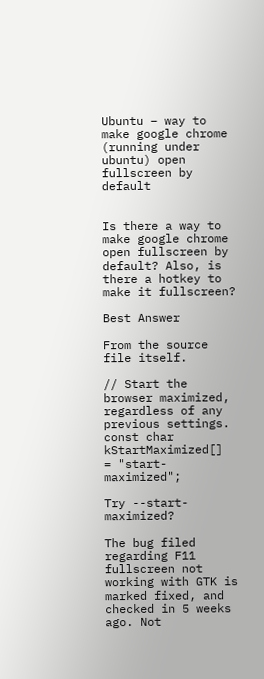Ubuntu – way to make google chrome (running under ubuntu) open fullscreen by default


Is there a way to make google chrome open fullscreen by default? Also, is there a hotkey to make it fullscreen?

Best Answer

From the source file itself.

// Start the browser maximized, regardless of any previous settings.
const char kStartMaximized[]                = "start-maximized";

Try --start-maximized?

The bug filed regarding F11 fullscreen not working with GTK is marked fixed, and checked in 5 weeks ago. Not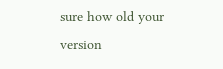sure how old your version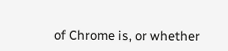of Chrome is, or whether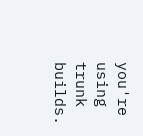you're using trunk builds.